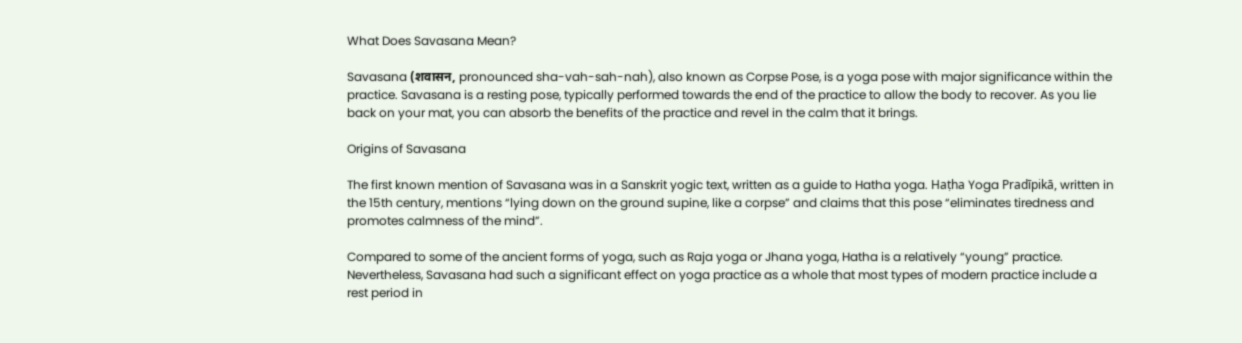What Does Savasana Mean?

Savasana (शवासन, pronounced sha-vah-sah-nah), also known as Corpse Pose, is a yoga pose with major significance within the practice. Savasana is a resting pose, typically performed towards the end of the practice to allow the body to recover. As you lie back on your mat, you can absorb the benefits of the practice and revel in the calm that it brings.

Origins of Savasana

The first known mention of Savasana was in a Sanskrit yogic text, written as a guide to Hatha yoga. Haṭha Yoga Pradīpikā, written in the 15th century, mentions “lying down on the ground supine, like a corpse” and claims that this pose “eliminates tiredness and promotes calmness of the mind”.

Compared to some of the ancient forms of yoga, such as Raja yoga or Jhana yoga, Hatha is a relatively “young” practice. Nevertheless, Savasana had such a significant effect on yoga practice as a whole that most types of modern practice include a rest period in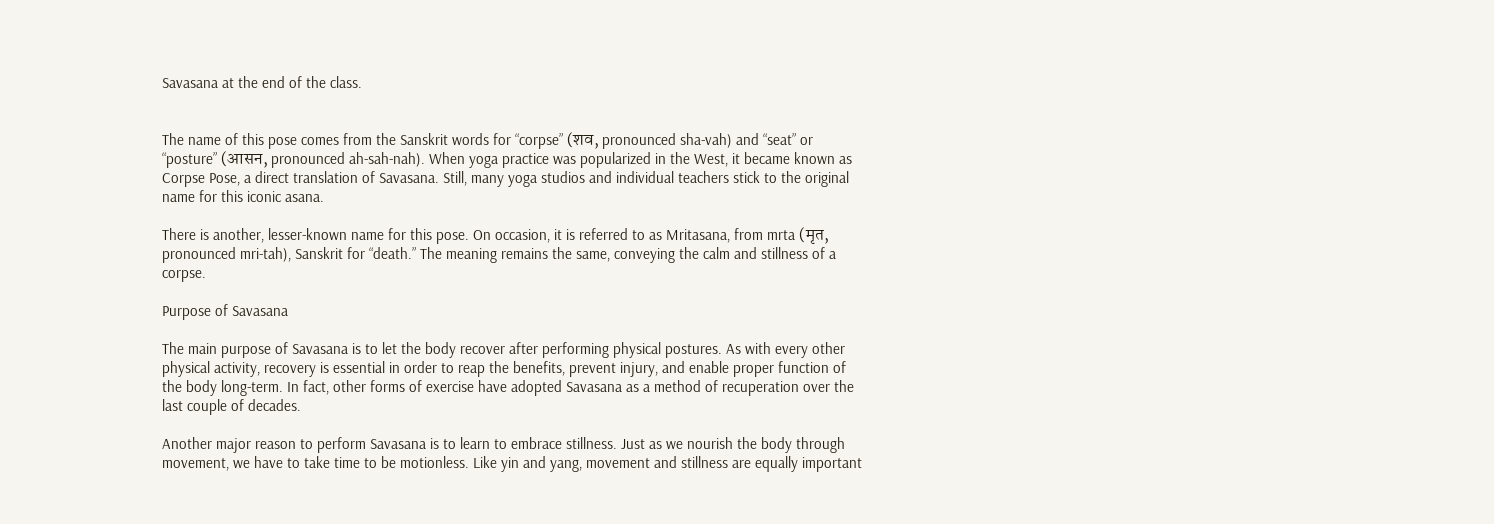Savasana at the end of the class.


The name of this pose comes from the Sanskrit words for “corpse” (शव, pronounced sha-vah) and “seat” or “posture” (आसन, pronounced ah-sah-nah). When yoga practice was popularized in the West, it became known as Corpse Pose, a direct translation of Savasana. Still, many yoga studios and individual teachers stick to the original name for this iconic asana.

There is another, lesser-known name for this pose. On occasion, it is referred to as Mritasana, from mrta (मृत, pronounced mri-tah), Sanskrit for “death.” The meaning remains the same, conveying the calm and stillness of a corpse.

Purpose of Savasana

The main purpose of Savasana is to let the body recover after performing physical postures. As with every other physical activity, recovery is essential in order to reap the benefits, prevent injury, and enable proper function of the body long-term. In fact, other forms of exercise have adopted Savasana as a method of recuperation over the last couple of decades.

Another major reason to perform Savasana is to learn to embrace stillness. Just as we nourish the body through movement, we have to take time to be motionless. Like yin and yang, movement and stillness are equally important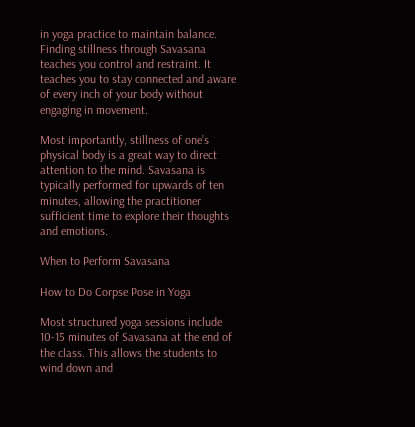in yoga practice to maintain balance. Finding stillness through Savasana teaches you control and restraint. It teaches you to stay connected and aware of every inch of your body without engaging in movement.

Most importantly, stillness of one’s physical body is a great way to direct attention to the mind. Savasana is typically performed for upwards of ten minutes, allowing the practitioner sufficient time to explore their thoughts and emotions.

When to Perform Savasana

How to Do Corpse Pose in Yoga

Most structured yoga sessions include 10-15 minutes of Savasana at the end of the class. This allows the students to wind down and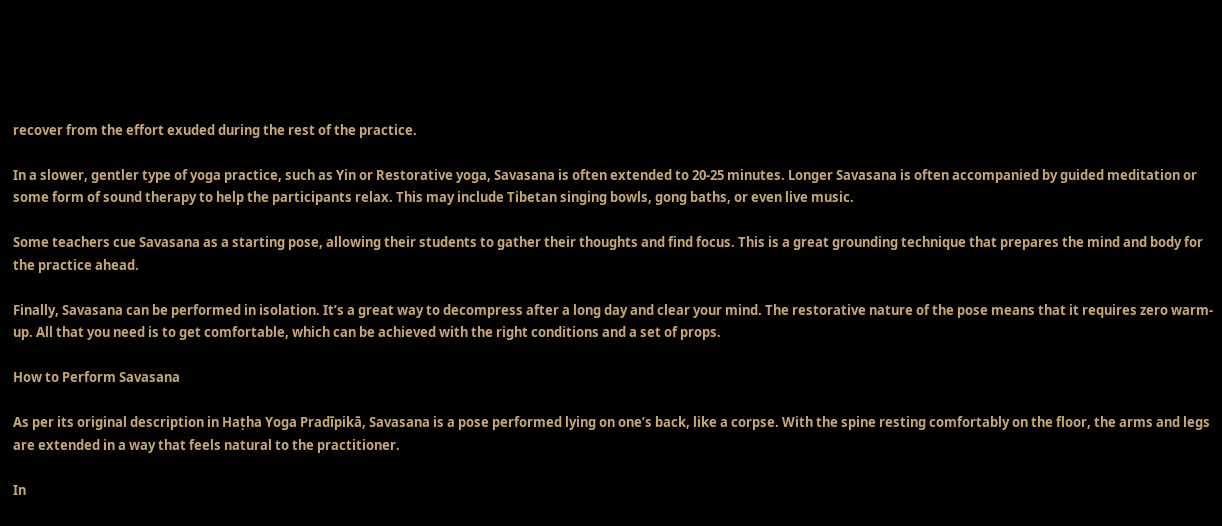recover from the effort exuded during the rest of the practice.

In a slower, gentler type of yoga practice, such as Yin or Restorative yoga, Savasana is often extended to 20-25 minutes. Longer Savasana is often accompanied by guided meditation or some form of sound therapy to help the participants relax. This may include Tibetan singing bowls, gong baths, or even live music.

Some teachers cue Savasana as a starting pose, allowing their students to gather their thoughts and find focus. This is a great grounding technique that prepares the mind and body for the practice ahead.

Finally, Savasana can be performed in isolation. It’s a great way to decompress after a long day and clear your mind. The restorative nature of the pose means that it requires zero warm-up. All that you need is to get comfortable, which can be achieved with the right conditions and a set of props.

How to Perform Savasana

As per its original description in Haṭha Yoga Pradīpikā, Savasana is a pose performed lying on one’s back, like a corpse. With the spine resting comfortably on the floor, the arms and legs are extended in a way that feels natural to the practitioner.

In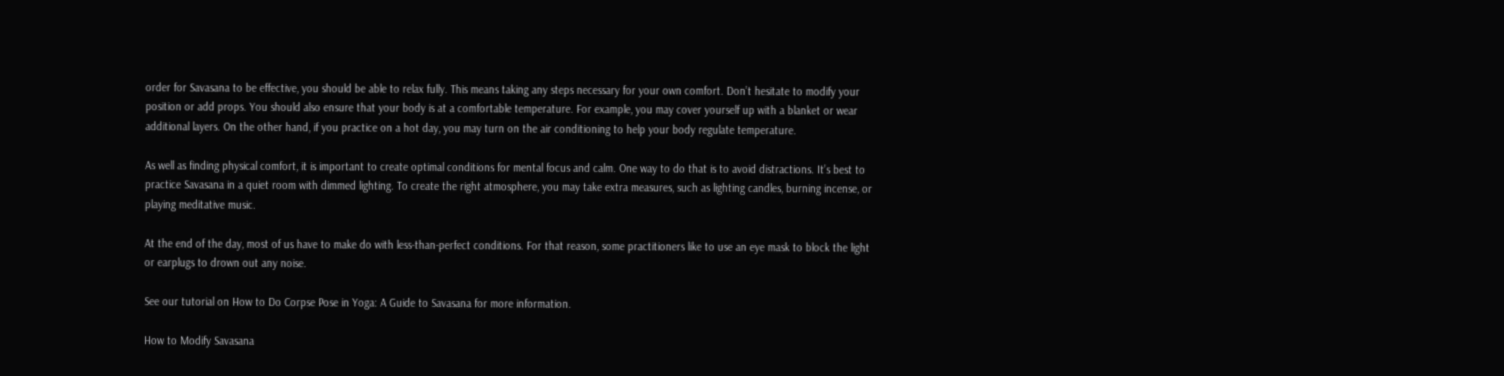order for Savasana to be effective, you should be able to relax fully. This means taking any steps necessary for your own comfort. Don’t hesitate to modify your position or add props. You should also ensure that your body is at a comfortable temperature. For example, you may cover yourself up with a blanket or wear additional layers. On the other hand, if you practice on a hot day, you may turn on the air conditioning to help your body regulate temperature.

As well as finding physical comfort, it is important to create optimal conditions for mental focus and calm. One way to do that is to avoid distractions. It’s best to practice Savasana in a quiet room with dimmed lighting. To create the right atmosphere, you may take extra measures, such as lighting candles, burning incense, or playing meditative music.

At the end of the day, most of us have to make do with less-than-perfect conditions. For that reason, some practitioners like to use an eye mask to block the light or earplugs to drown out any noise.

See our tutorial on How to Do Corpse Pose in Yoga: A Guide to Savasana for more information.

How to Modify Savasana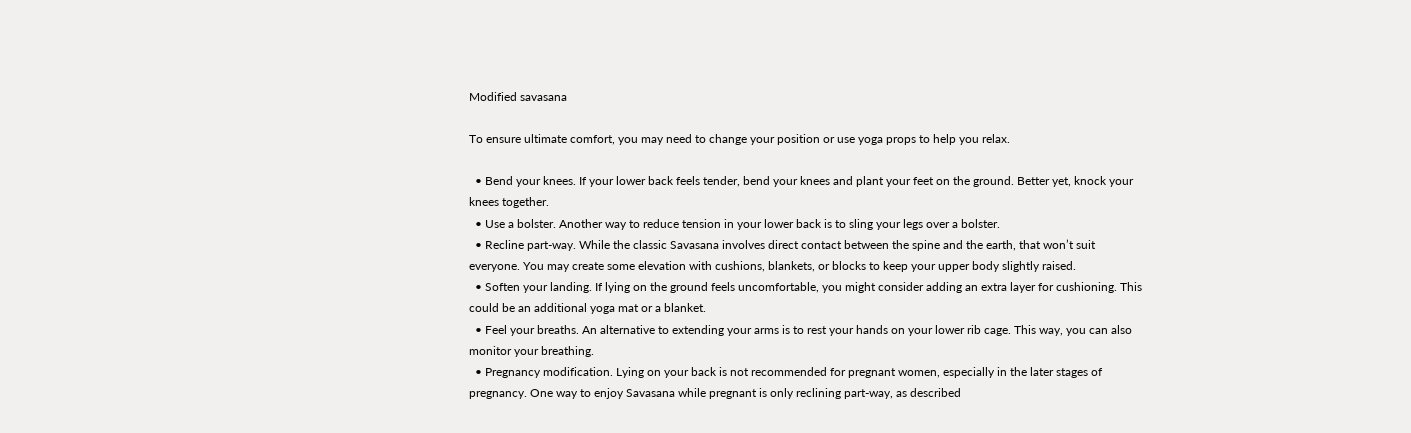Modified savasana

To ensure ultimate comfort, you may need to change your position or use yoga props to help you relax.

  • Bend your knees. If your lower back feels tender, bend your knees and plant your feet on the ground. Better yet, knock your knees together.
  • Use a bolster. Another way to reduce tension in your lower back is to sling your legs over a bolster.
  • Recline part-way. While the classic Savasana involves direct contact between the spine and the earth, that won’t suit everyone. You may create some elevation with cushions, blankets, or blocks to keep your upper body slightly raised.
  • Soften your landing. If lying on the ground feels uncomfortable, you might consider adding an extra layer for cushioning. This could be an additional yoga mat or a blanket.
  • Feel your breaths. An alternative to extending your arms is to rest your hands on your lower rib cage. This way, you can also monitor your breathing.
  • Pregnancy modification. Lying on your back is not recommended for pregnant women, especially in the later stages of pregnancy. One way to enjoy Savasana while pregnant is only reclining part-way, as described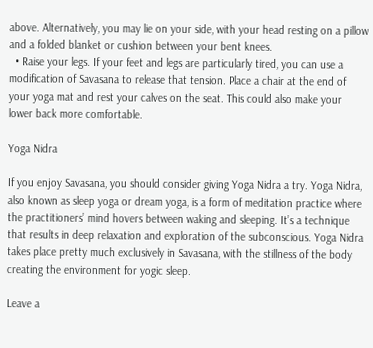above. Alternatively, you may lie on your side, with your head resting on a pillow and a folded blanket or cushion between your bent knees.
  • Raise your legs. If your feet and legs are particularly tired, you can use a modification of Savasana to release that tension. Place a chair at the end of your yoga mat and rest your calves on the seat. This could also make your lower back more comfortable.

Yoga Nidra

If you enjoy Savasana, you should consider giving Yoga Nidra a try. Yoga Nidra, also known as sleep yoga or dream yoga, is a form of meditation practice where the practitioners’ mind hovers between waking and sleeping. It’s a technique that results in deep relaxation and exploration of the subconscious. Yoga Nidra takes place pretty much exclusively in Savasana, with the stillness of the body creating the environment for yogic sleep.

Leave a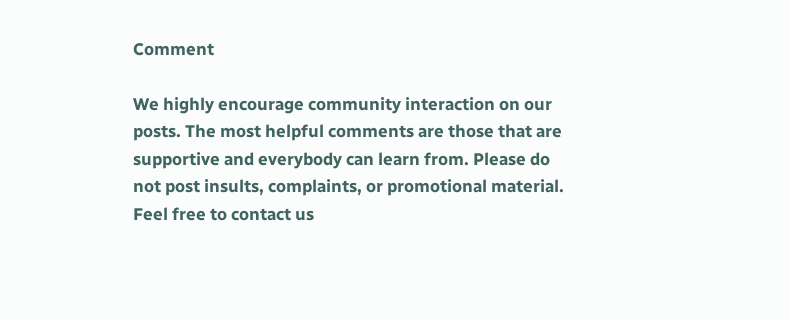Comment

We highly encourage community interaction on our posts. The most helpful comments are those that are supportive and everybody can learn from. Please do not post insults, complaints, or promotional material. Feel free to contact us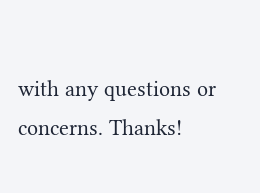with any questions or concerns. Thanks!